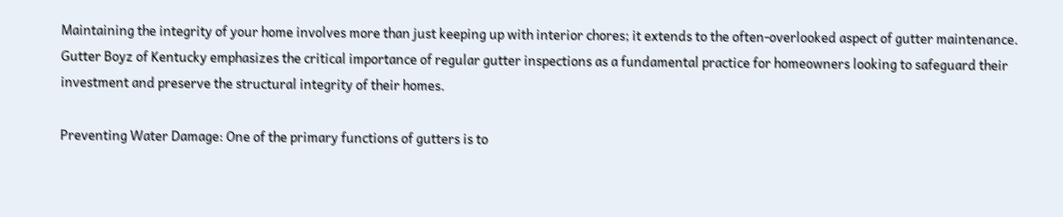Maintaining the integrity of your home involves more than just keeping up with interior chores; it extends to the often-overlooked aspect of gutter maintenance. Gutter Boyz of Kentucky emphasizes the critical importance of regular gutter inspections as a fundamental practice for homeowners looking to safeguard their investment and preserve the structural integrity of their homes.

Preventing Water Damage: One of the primary functions of gutters is to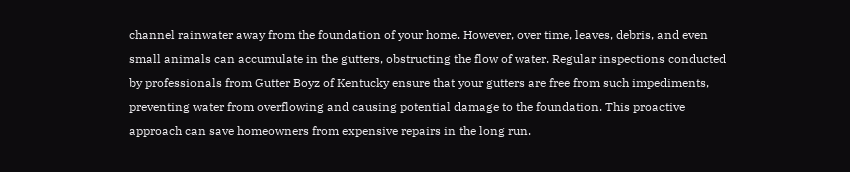channel rainwater away from the foundation of your home. However, over time, leaves, debris, and even small animals can accumulate in the gutters, obstructing the flow of water. Regular inspections conducted by professionals from Gutter Boyz of Kentucky ensure that your gutters are free from such impediments, preventing water from overflowing and causing potential damage to the foundation. This proactive approach can save homeowners from expensive repairs in the long run.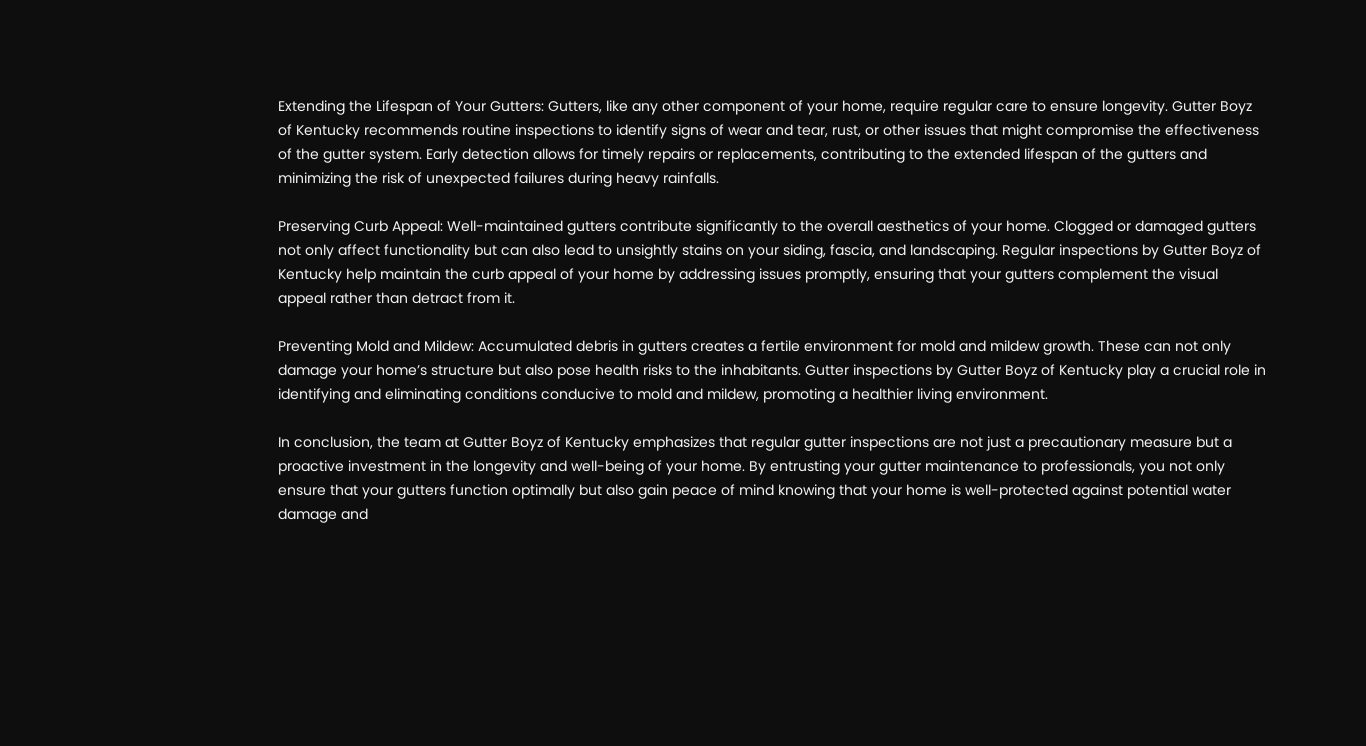Extending the Lifespan of Your Gutters: Gutters, like any other component of your home, require regular care to ensure longevity. Gutter Boyz of Kentucky recommends routine inspections to identify signs of wear and tear, rust, or other issues that might compromise the effectiveness of the gutter system. Early detection allows for timely repairs or replacements, contributing to the extended lifespan of the gutters and minimizing the risk of unexpected failures during heavy rainfalls.

Preserving Curb Appeal: Well-maintained gutters contribute significantly to the overall aesthetics of your home. Clogged or damaged gutters not only affect functionality but can also lead to unsightly stains on your siding, fascia, and landscaping. Regular inspections by Gutter Boyz of Kentucky help maintain the curb appeal of your home by addressing issues promptly, ensuring that your gutters complement the visual appeal rather than detract from it.

Preventing Mold and Mildew: Accumulated debris in gutters creates a fertile environment for mold and mildew growth. These can not only damage your home’s structure but also pose health risks to the inhabitants. Gutter inspections by Gutter Boyz of Kentucky play a crucial role in identifying and eliminating conditions conducive to mold and mildew, promoting a healthier living environment.

In conclusion, the team at Gutter Boyz of Kentucky emphasizes that regular gutter inspections are not just a precautionary measure but a proactive investment in the longevity and well-being of your home. By entrusting your gutter maintenance to professionals, you not only ensure that your gutters function optimally but also gain peace of mind knowing that your home is well-protected against potential water damage and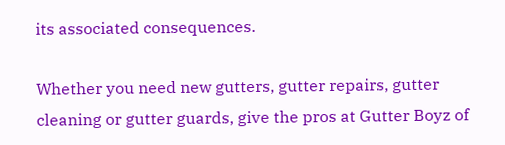its associated consequences.

Whether you need new gutters, gutter repairs, gutter cleaning or gutter guards, give the pros at Gutter Boyz of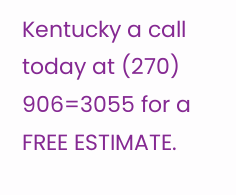Kentucky a call today at (270) 906=3055 for a FREE ESTIMATE.